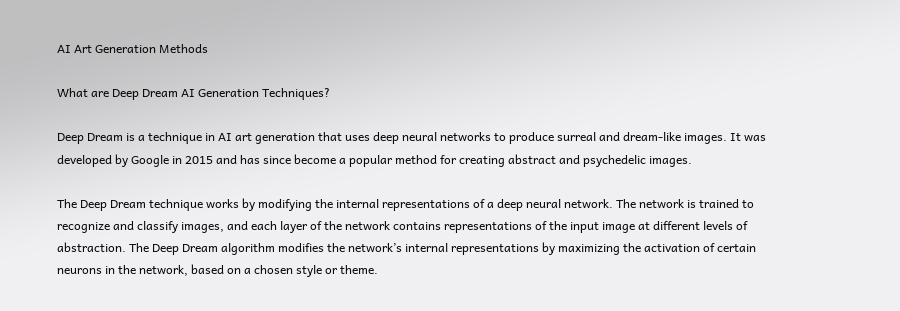AI Art Generation Methods

What are Deep Dream AI Generation Techniques?

Deep Dream is a technique in AI art generation that uses deep neural networks to produce surreal and dream-like images. It was developed by Google in 2015 and has since become a popular method for creating abstract and psychedelic images.

The Deep Dream technique works by modifying the internal representations of a deep neural network. The network is trained to recognize and classify images, and each layer of the network contains representations of the input image at different levels of abstraction. The Deep Dream algorithm modifies the network’s internal representations by maximizing the activation of certain neurons in the network, based on a chosen style or theme.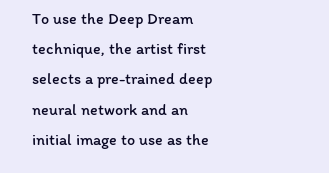To use the Deep Dream technique, the artist first selects a pre-trained deep neural network and an initial image to use as the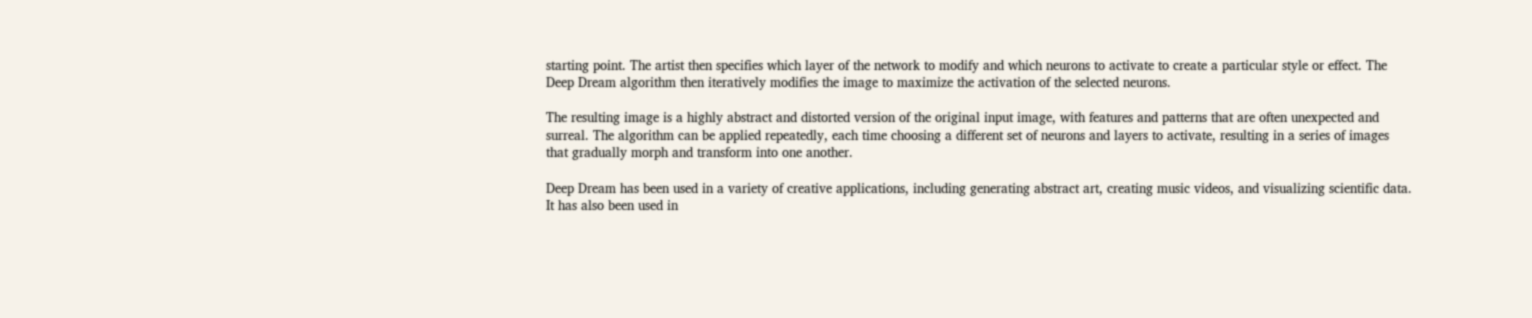starting point. The artist then specifies which layer of the network to modify and which neurons to activate to create a particular style or effect. The Deep Dream algorithm then iteratively modifies the image to maximize the activation of the selected neurons.

The resulting image is a highly abstract and distorted version of the original input image, with features and patterns that are often unexpected and surreal. The algorithm can be applied repeatedly, each time choosing a different set of neurons and layers to activate, resulting in a series of images that gradually morph and transform into one another.

Deep Dream has been used in a variety of creative applications, including generating abstract art, creating music videos, and visualizing scientific data. It has also been used in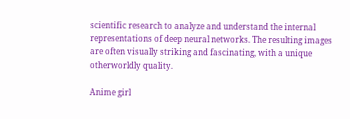scientific research to analyze and understand the internal representations of deep neural networks. The resulting images are often visually striking and fascinating, with a unique otherworldly quality.

Anime girl